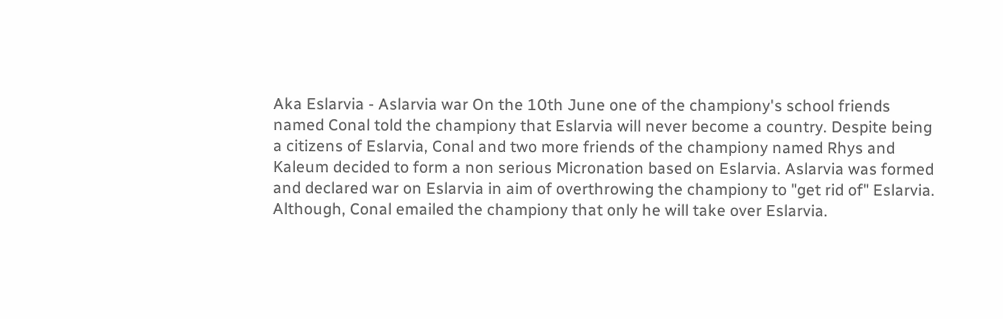Aka Eslarvia - Aslarvia war On the 10th June one of the championy's school friends named Conal told the championy that Eslarvia will never become a country. Despite being a citizens of Eslarvia, Conal and two more friends of the championy named Rhys and Kaleum decided to form a non serious Micronation based on Eslarvia. Aslarvia was formed and declared war on Eslarvia in aim of overthrowing the championy to "get rid of" Eslarvia. Although, Conal emailed the championy that only he will take over Eslarvia.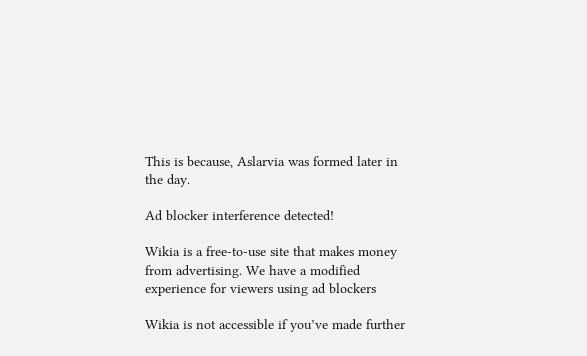This is because, Aslarvia was formed later in the day.

Ad blocker interference detected!

Wikia is a free-to-use site that makes money from advertising. We have a modified experience for viewers using ad blockers

Wikia is not accessible if you’ve made further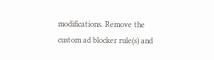modifications. Remove the custom ad blocker rule(s) and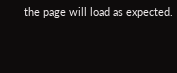the page will load as expected.